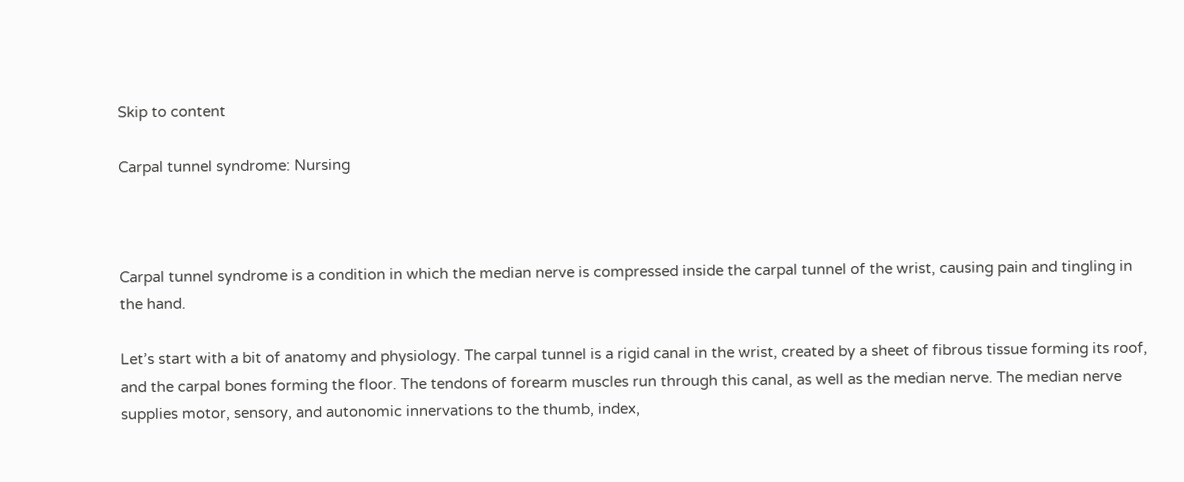Skip to content

Carpal tunnel syndrome: Nursing



Carpal tunnel syndrome is a condition in which the median nerve is compressed inside the carpal tunnel of the wrist, causing pain and tingling in the hand.

Let’s start with a bit of anatomy and physiology. The carpal tunnel is a rigid canal in the wrist, created by a sheet of fibrous tissue forming its roof, and the carpal bones forming the floor. The tendons of forearm muscles run through this canal, as well as the median nerve. The median nerve supplies motor, sensory, and autonomic innervations to the thumb, index,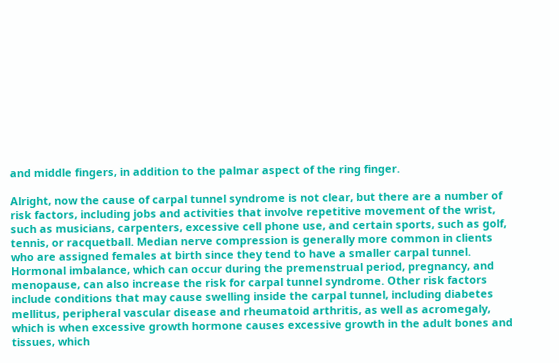and middle fingers, in addition to the palmar aspect of the ring finger.

Alright, now the cause of carpal tunnel syndrome is not clear, but there are a number of risk factors, including jobs and activities that involve repetitive movement of the wrist, such as musicians, carpenters, excessive cell phone use, and certain sports, such as golf, tennis, or racquetball. Median nerve compression is generally more common in clients who are assigned females at birth since they tend to have a smaller carpal tunnel. Hormonal imbalance, which can occur during the premenstrual period, pregnancy, and menopause, can also increase the risk for carpal tunnel syndrome. Other risk factors include conditions that may cause swelling inside the carpal tunnel, including diabetes mellitus, peripheral vascular disease and rheumatoid arthritis, as well as acromegaly, which is when excessive growth hormone causes excessive growth in the adult bones and tissues, which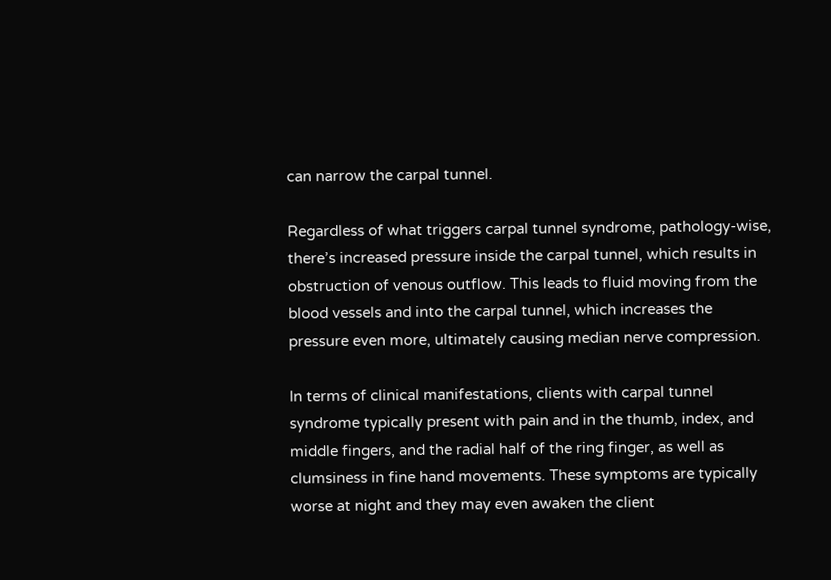can narrow the carpal tunnel.

Regardless of what triggers carpal tunnel syndrome, pathology-wise, there’s increased pressure inside the carpal tunnel, which results in obstruction of venous outflow. This leads to fluid moving from the blood vessels and into the carpal tunnel, which increases the pressure even more, ultimately causing median nerve compression.

In terms of clinical manifestations, clients with carpal tunnel syndrome typically present with pain and in the thumb, index, and middle fingers, and the radial half of the ring finger, as well as clumsiness in fine hand movements. These symptoms are typically worse at night and they may even awaken the client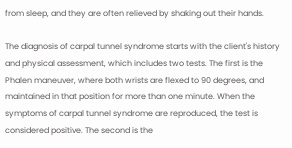from sleep, and they are often relieved by shaking out their hands.

The diagnosis of carpal tunnel syndrome starts with the client's history and physical assessment, which includes two tests. The first is the Phalen maneuver, where both wrists are flexed to 90 degrees, and maintained in that position for more than one minute. When the symptoms of carpal tunnel syndrome are reproduced, the test is considered positive. The second is the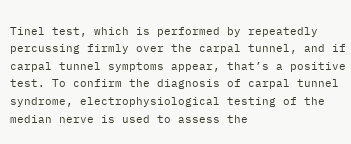Tinel test, which is performed by repeatedly percussing firmly over the carpal tunnel, and if carpal tunnel symptoms appear, that’s a positive test. To confirm the diagnosis of carpal tunnel syndrome, electrophysiological testing of the median nerve is used to assess the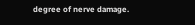degree of nerve damage.